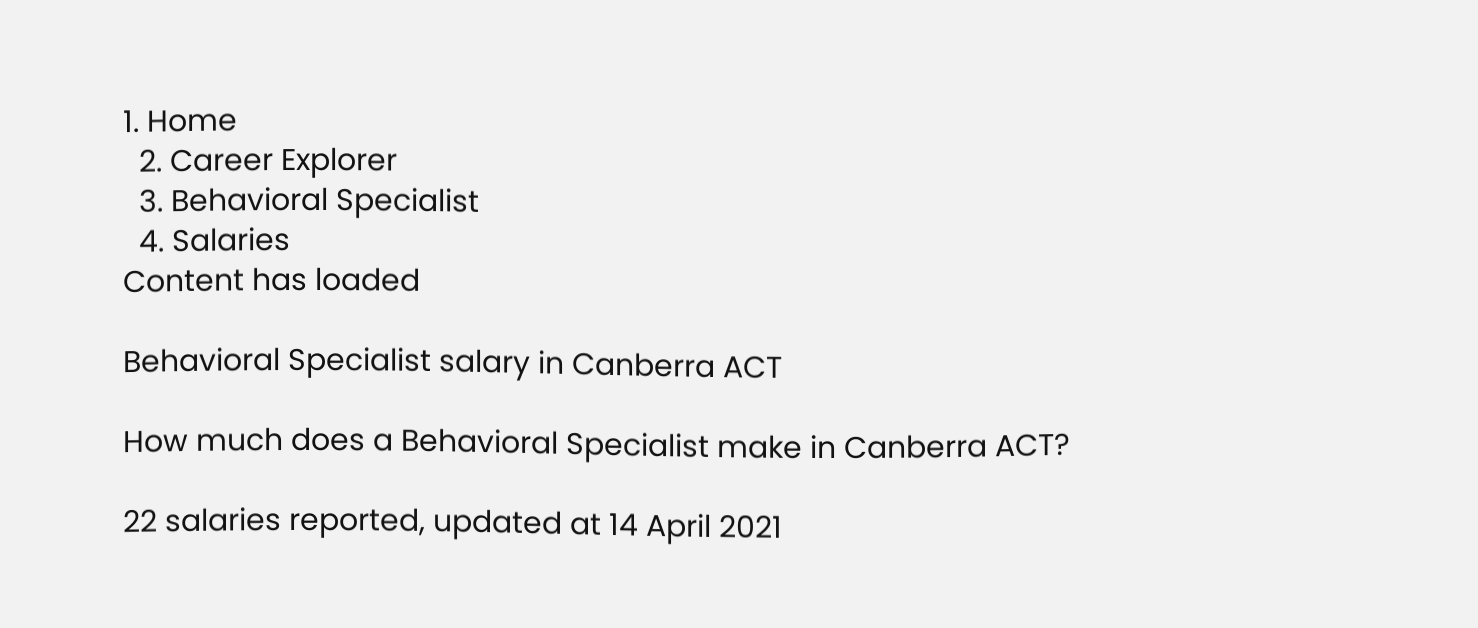1. Home
  2. Career Explorer
  3. Behavioral Specialist
  4. Salaries
Content has loaded

Behavioral Specialist salary in Canberra ACT

How much does a Behavioral Specialist make in Canberra ACT?

22 salaries reported, updated at 14 April 2021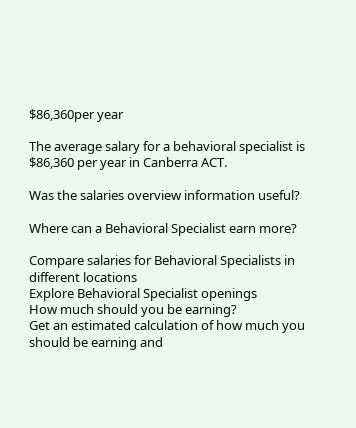$86,360per year

The average salary for a behavioral specialist is $86,360 per year in Canberra ACT.

Was the salaries overview information useful?

Where can a Behavioral Specialist earn more?

Compare salaries for Behavioral Specialists in different locations
Explore Behavioral Specialist openings
How much should you be earning?
Get an estimated calculation of how much you should be earning and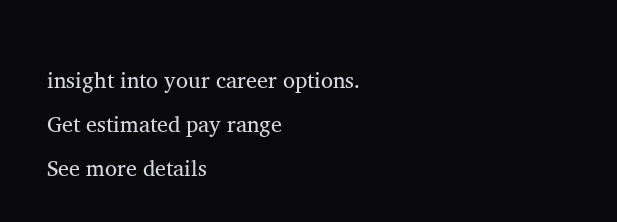insight into your career options.
Get estimated pay range
See more details